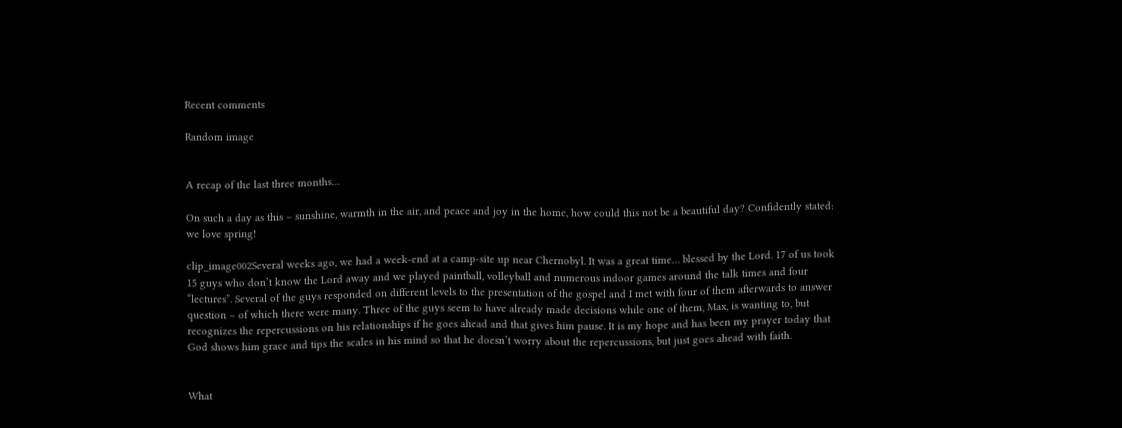Recent comments

Random image


A recap of the last three months…

On such a day as this – sunshine, warmth in the air, and peace and joy in the home, how could this not be a beautiful day? Confidently stated: we love spring!

clip_image002Several weeks ago, we had a week-end at a camp-site up near Chernobyl. It was a great time… blessed by the Lord. 17 of us took 15 guys who don’t know the Lord away and we played paintball, volleyball and numerous indoor games around the talk times and four “lectures”. Several of the guys responded on different levels to the presentation of the gospel and I met with four of them afterwards to answer question – of which there were many. Three of the guys seem to have already made decisions while one of them, Max, is wanting to, but recognizes the repercussions on his relationships if he goes ahead and that gives him pause. It is my hope and has been my prayer today that God shows him grace and tips the scales in his mind so that he doesn’t worry about the repercussions, but just goes ahead with faith.


What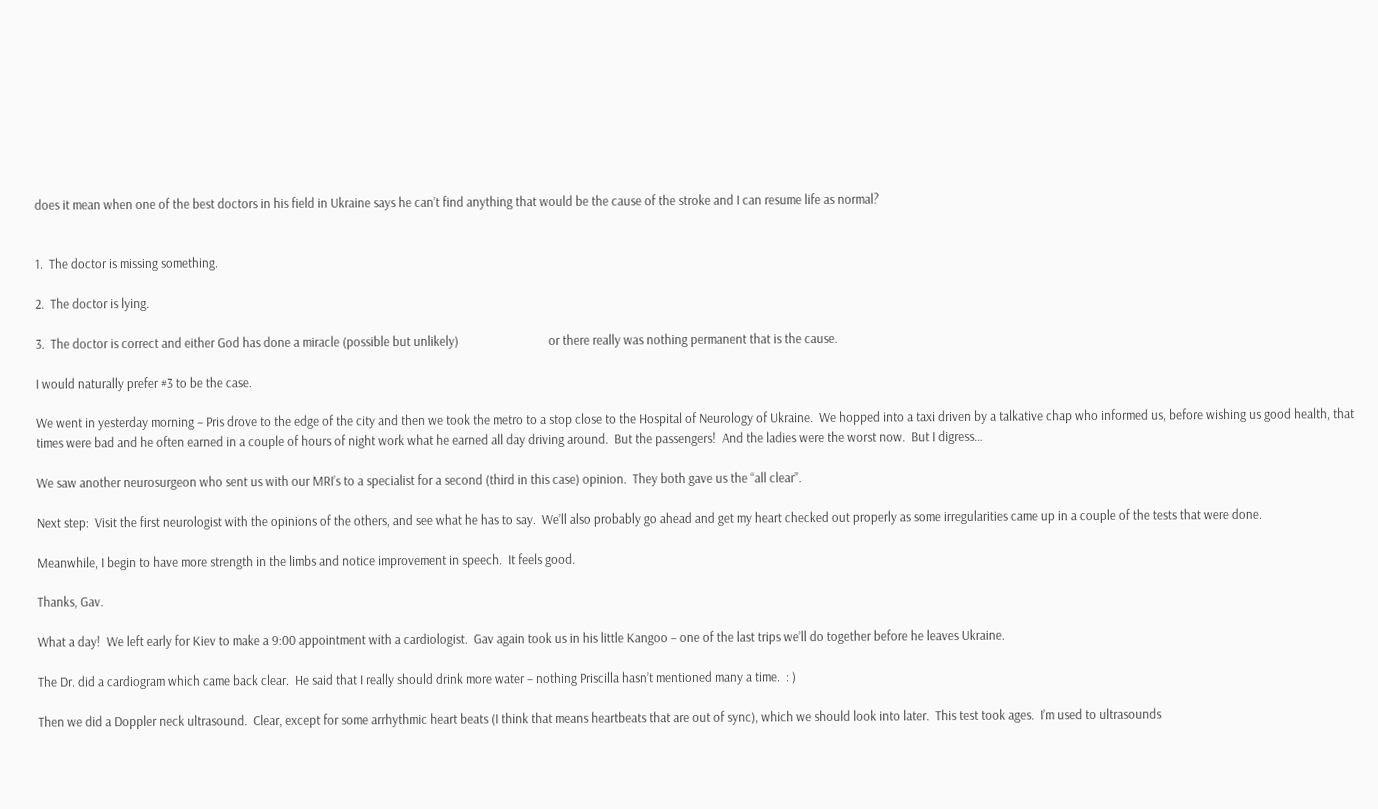does it mean when one of the best doctors in his field in Ukraine says he can’t find anything that would be the cause of the stroke and I can resume life as normal?


1.  The doctor is missing something.

2.  The doctor is lying.

3.  The doctor is correct and either God has done a miracle (possible but unlikely)                              or there really was nothing permanent that is the cause.

I would naturally prefer #3 to be the case.

We went in yesterday morning – Pris drove to the edge of the city and then we took the metro to a stop close to the Hospital of Neurology of Ukraine.  We hopped into a taxi driven by a talkative chap who informed us, before wishing us good health, that times were bad and he often earned in a couple of hours of night work what he earned all day driving around.  But the passengers!  And the ladies were the worst now.  But I digress…

We saw another neurosurgeon who sent us with our MRI’s to a specialist for a second (third in this case) opinion.  They both gave us the “all clear”.

Next step:  Visit the first neurologist with the opinions of the others, and see what he has to say.  We’ll also probably go ahead and get my heart checked out properly as some irregularities came up in a couple of the tests that were done.

Meanwhile, I begin to have more strength in the limbs and notice improvement in speech.  It feels good.

Thanks, Gav.

What a day!  We left early for Kiev to make a 9:00 appointment with a cardiologist.  Gav again took us in his little Kangoo – one of the last trips we’ll do together before he leaves Ukraine.

The Dr. did a cardiogram which came back clear.  He said that I really should drink more water – nothing Priscilla hasn’t mentioned many a time.  : )

Then we did a Doppler neck ultrasound.  Clear, except for some arrhythmic heart beats (I think that means heartbeats that are out of sync), which we should look into later.  This test took ages.  I’m used to ultrasounds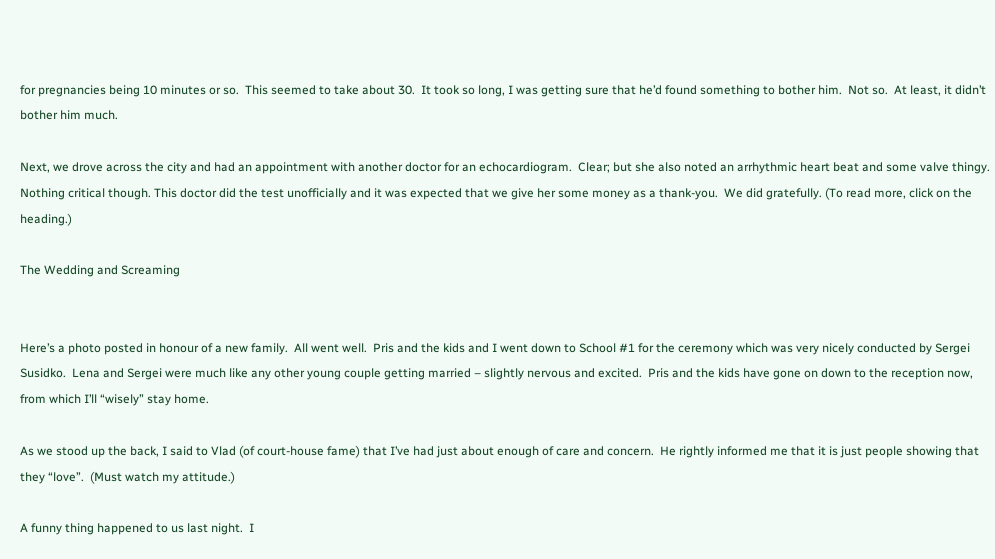for pregnancies being 10 minutes or so.  This seemed to take about 30.  It took so long, I was getting sure that he’d found something to bother him.  Not so.  At least, it didn’t bother him much.

Next, we drove across the city and had an appointment with another doctor for an echocardiogram.  Clear; but she also noted an arrhythmic heart beat and some valve thingy.  Nothing critical though. This doctor did the test unofficially and it was expected that we give her some money as a thank-you.  We did gratefully. (To read more, click on the heading.)

The Wedding and Screaming


Here’s a photo posted in honour of a new family.  All went well.  Pris and the kids and I went down to School #1 for the ceremony which was very nicely conducted by Sergei Susidko.  Lena and Sergei were much like any other young couple getting married – slightly nervous and excited.  Pris and the kids have gone on down to the reception now, from which I’ll “wisely” stay home.

As we stood up the back, I said to Vlad (of court-house fame) that I’ve had just about enough of care and concern.  He rightly informed me that it is just people showing that they “love”.  (Must watch my attitude.)

A funny thing happened to us last night.  I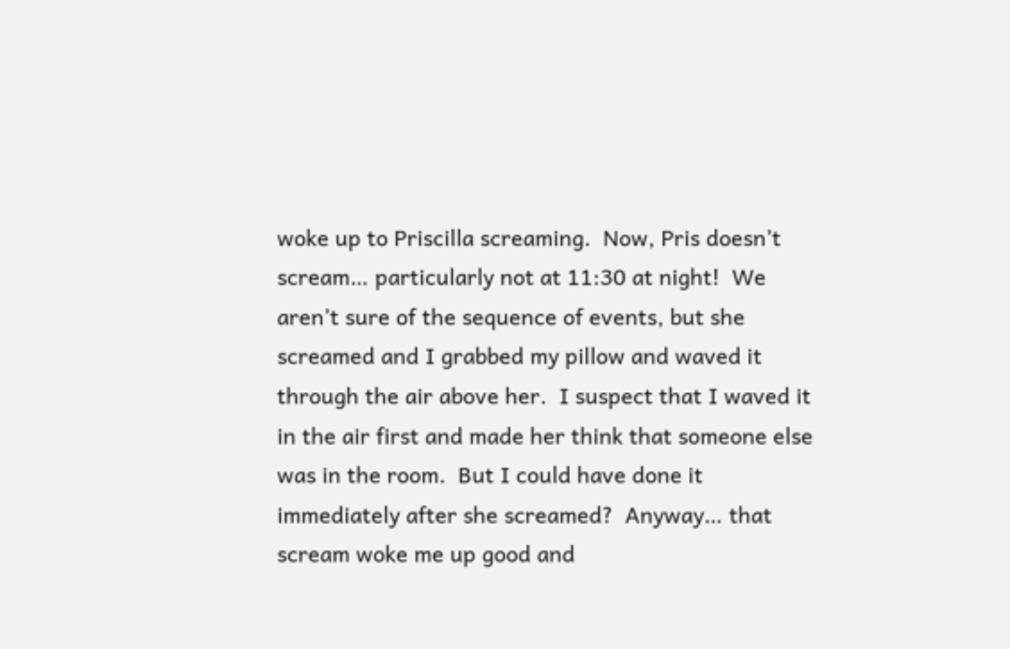woke up to Priscilla screaming.  Now, Pris doesn’t scream… particularly not at 11:30 at night!  We aren’t sure of the sequence of events, but she screamed and I grabbed my pillow and waved it through the air above her.  I suspect that I waved it in the air first and made her think that someone else was in the room.  But I could have done it immediately after she screamed?  Anyway… that scream woke me up good and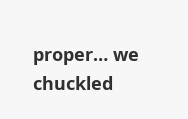proper… we chuckled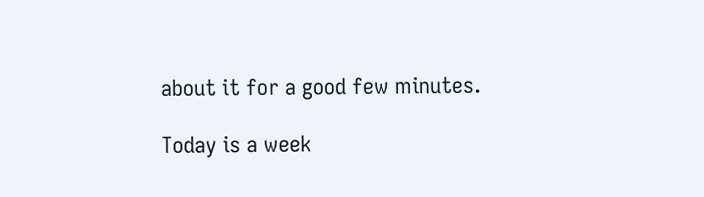about it for a good few minutes.

Today is a week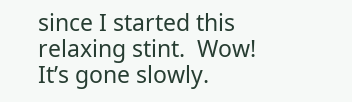since I started this relaxing stint.  Wow!  It’s gone slowly.